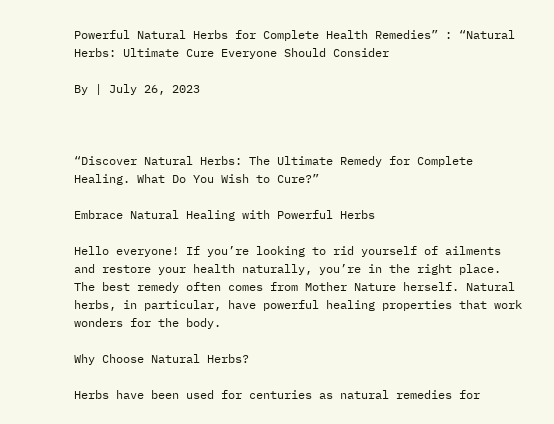Powerful Natural Herbs for Complete Health Remedies” : “Natural Herbs: Ultimate Cure Everyone Should Consider

By | July 26, 2023



“Discover Natural Herbs: The Ultimate Remedy for Complete Healing. What Do You Wish to Cure?”

Embrace Natural Healing with Powerful Herbs

Hello everyone! If you’re looking to rid yourself of ailments and restore your health naturally, you’re in the right place. The best remedy often comes from Mother Nature herself. Natural herbs, in particular, have powerful healing properties that work wonders for the body.

Why Choose Natural Herbs?

Herbs have been used for centuries as natural remedies for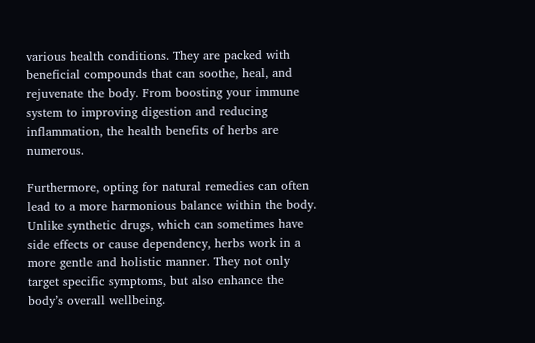various health conditions. They are packed with beneficial compounds that can soothe, heal, and rejuvenate the body. From boosting your immune system to improving digestion and reducing inflammation, the health benefits of herbs are numerous.

Furthermore, opting for natural remedies can often lead to a more harmonious balance within the body. Unlike synthetic drugs, which can sometimes have side effects or cause dependency, herbs work in a more gentle and holistic manner. They not only target specific symptoms, but also enhance the body’s overall wellbeing.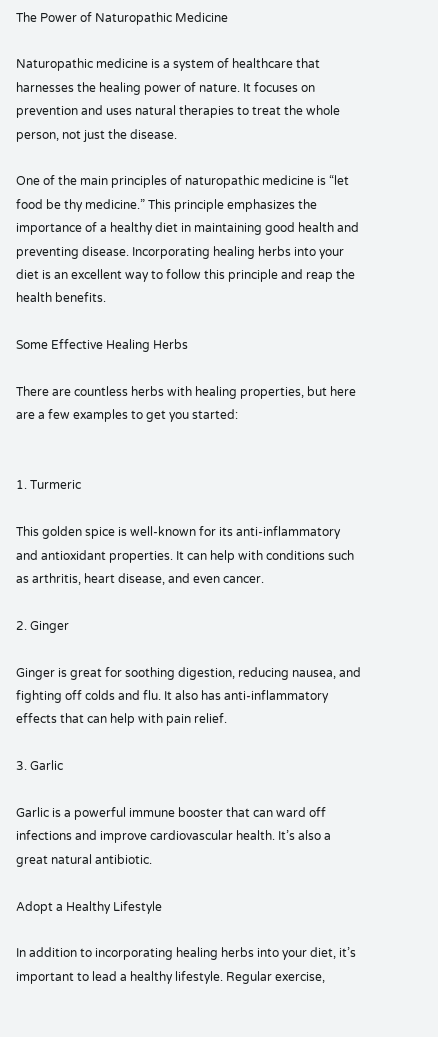The Power of Naturopathic Medicine

Naturopathic medicine is a system of healthcare that harnesses the healing power of nature. It focuses on prevention and uses natural therapies to treat the whole person, not just the disease.

One of the main principles of naturopathic medicine is “let food be thy medicine.” This principle emphasizes the importance of a healthy diet in maintaining good health and preventing disease. Incorporating healing herbs into your diet is an excellent way to follow this principle and reap the health benefits.

Some Effective Healing Herbs

There are countless herbs with healing properties, but here are a few examples to get you started:


1. Turmeric

This golden spice is well-known for its anti-inflammatory and antioxidant properties. It can help with conditions such as arthritis, heart disease, and even cancer.

2. Ginger

Ginger is great for soothing digestion, reducing nausea, and fighting off colds and flu. It also has anti-inflammatory effects that can help with pain relief.

3. Garlic

Garlic is a powerful immune booster that can ward off infections and improve cardiovascular health. It’s also a great natural antibiotic.

Adopt a Healthy Lifestyle

In addition to incorporating healing herbs into your diet, it’s important to lead a healthy lifestyle. Regular exercise,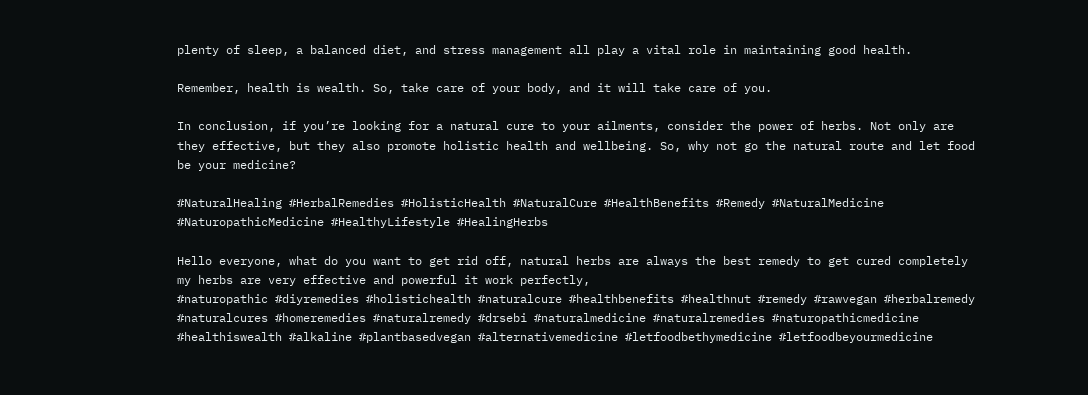plenty of sleep, a balanced diet, and stress management all play a vital role in maintaining good health.

Remember, health is wealth. So, take care of your body, and it will take care of you.

In conclusion, if you’re looking for a natural cure to your ailments, consider the power of herbs. Not only are they effective, but they also promote holistic health and wellbeing. So, why not go the natural route and let food be your medicine?

#NaturalHealing #HerbalRemedies #HolisticHealth #NaturalCure #HealthBenefits #Remedy #NaturalMedicine #NaturopathicMedicine #HealthyLifestyle #HealingHerbs

Hello everyone, what do you want to get rid off, natural herbs are always the best remedy to get cured completely my herbs are very effective and powerful it work perfectly,
#naturopathic #diyremedies #holistichealth #naturalcure #healthbenefits #healthnut #remedy #rawvegan #herbalremedy #naturalcures #homeremedies #naturalremedy #drsebi #naturalmedicine #naturalremedies #naturopathicmedicine #healthiswealth #alkaline #plantbasedvegan #alternativemedicine #letfoodbethymedicine #letfoodbeyourmedicine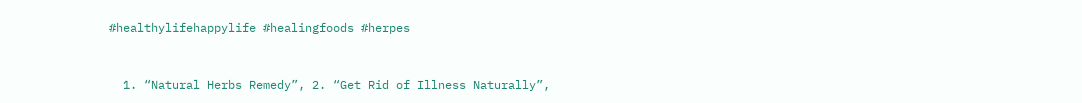#healthylifehappylife #healingfoods #herpes



  1. “Natural Herbs Remedy”, 2. “Get Rid of Illness Naturally”,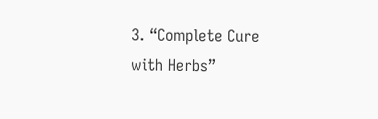3. “Complete Cure with Herbs”